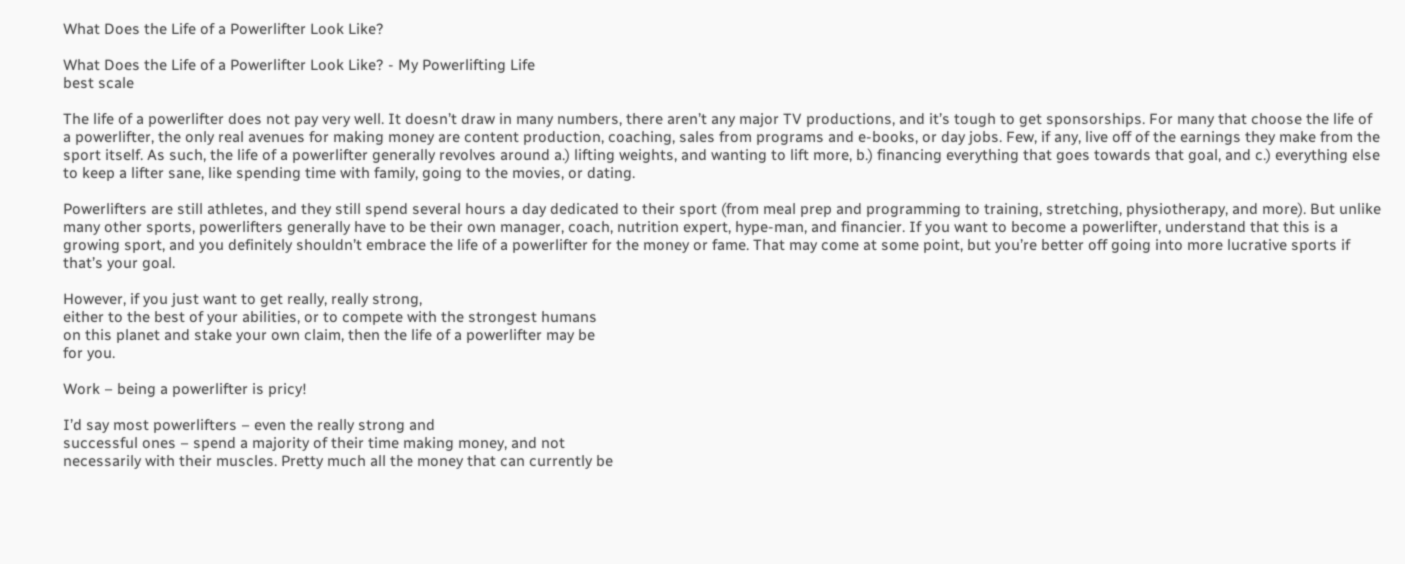What Does the Life of a Powerlifter Look Like?

What Does the Life of a Powerlifter Look Like? - My Powerlifting Life
best scale

The life of a powerlifter does not pay very well. It doesn’t draw in many numbers, there aren’t any major TV productions, and it’s tough to get sponsorships. For many that choose the life of a powerlifter, the only real avenues for making money are content production, coaching, sales from programs and e-books, or day jobs. Few, if any, live off of the earnings they make from the sport itself. As such, the life of a powerlifter generally revolves around a.) lifting weights, and wanting to lift more, b.) financing everything that goes towards that goal, and c.) everything else to keep a lifter sane, like spending time with family, going to the movies, or dating.

Powerlifters are still athletes, and they still spend several hours a day dedicated to their sport (from meal prep and programming to training, stretching, physiotherapy, and more). But unlike many other sports, powerlifters generally have to be their own manager, coach, nutrition expert, hype-man, and financier. If you want to become a powerlifter, understand that this is a growing sport, and you definitely shouldn’t embrace the life of a powerlifter for the money or fame. That may come at some point, but you’re better off going into more lucrative sports if that’s your goal.

However, if you just want to get really, really strong,
either to the best of your abilities, or to compete with the strongest humans
on this planet and stake your own claim, then the life of a powerlifter may be
for you.

Work – being a powerlifter is pricy!

I’d say most powerlifters – even the really strong and
successful ones – spend a majority of their time making money, and not
necessarily with their muscles. Pretty much all the money that can currently be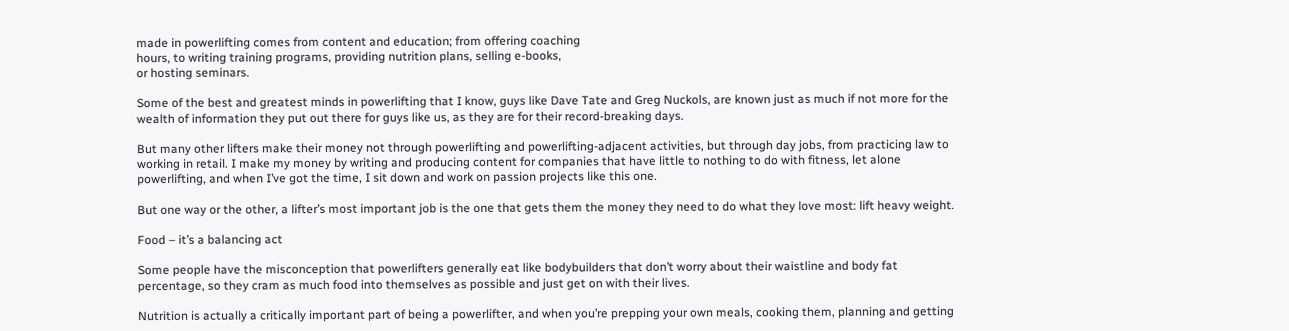made in powerlifting comes from content and education; from offering coaching
hours, to writing training programs, providing nutrition plans, selling e-books,
or hosting seminars.

Some of the best and greatest minds in powerlifting that I know, guys like Dave Tate and Greg Nuckols, are known just as much if not more for the wealth of information they put out there for guys like us, as they are for their record-breaking days.

But many other lifters make their money not through powerlifting and powerlifting-adjacent activities, but through day jobs, from practicing law to working in retail. I make my money by writing and producing content for companies that have little to nothing to do with fitness, let alone powerlifting, and when I’ve got the time, I sit down and work on passion projects like this one.

But one way or the other, a lifter’s most important job is the one that gets them the money they need to do what they love most: lift heavy weight.

Food – it’s a balancing act

Some people have the misconception that powerlifters generally eat like bodybuilders that don’t worry about their waistline and body fat percentage, so they cram as much food into themselves as possible and just get on with their lives.

Nutrition is actually a critically important part of being a powerlifter, and when you’re prepping your own meals, cooking them, planning and getting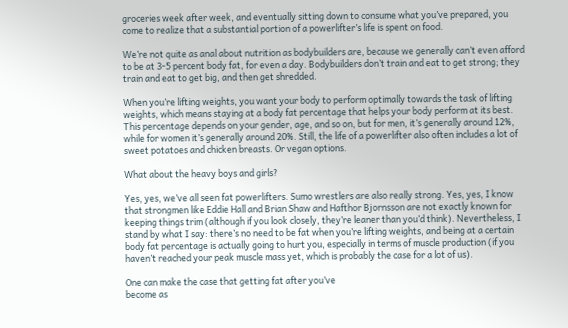groceries week after week, and eventually sitting down to consume what you’ve prepared, you come to realize that a substantial portion of a powerlifter’s life is spent on food.

We’re not quite as anal about nutrition as bodybuilders are, because we generally can’t even afford to be at 3-5 percent body fat, for even a day. Bodybuilders don’t train and eat to get strong; they train and eat to get big, and then get shredded.

When you’re lifting weights, you want your body to perform optimally towards the task of lifting weights, which means staying at a body fat percentage that helps your body perform at its best. This percentage depends on your gender, age, and so on, but for men, it’s generally around 12%, while for women it’s generally around 20%. Still, the life of a powerlifter also often includes a lot of sweet potatoes and chicken breasts. Or vegan options.

What about the heavy boys and girls?

Yes, yes, we’ve all seen fat powerlifters. Sumo wrestlers are also really strong. Yes, yes, I know that strongmen like Eddie Hall and Brian Shaw and Hafthor Bjornsson are not exactly known for keeping things trim (although if you look closely, they’re leaner than you’d think). Nevertheless, I stand by what I say: there’s no need to be fat when you’re lifting weights, and being at a certain body fat percentage is actually going to hurt you, especially in terms of muscle production (if you haven’t reached your peak muscle mass yet, which is probably the case for a lot of us).

One can make the case that getting fat after you’ve
become as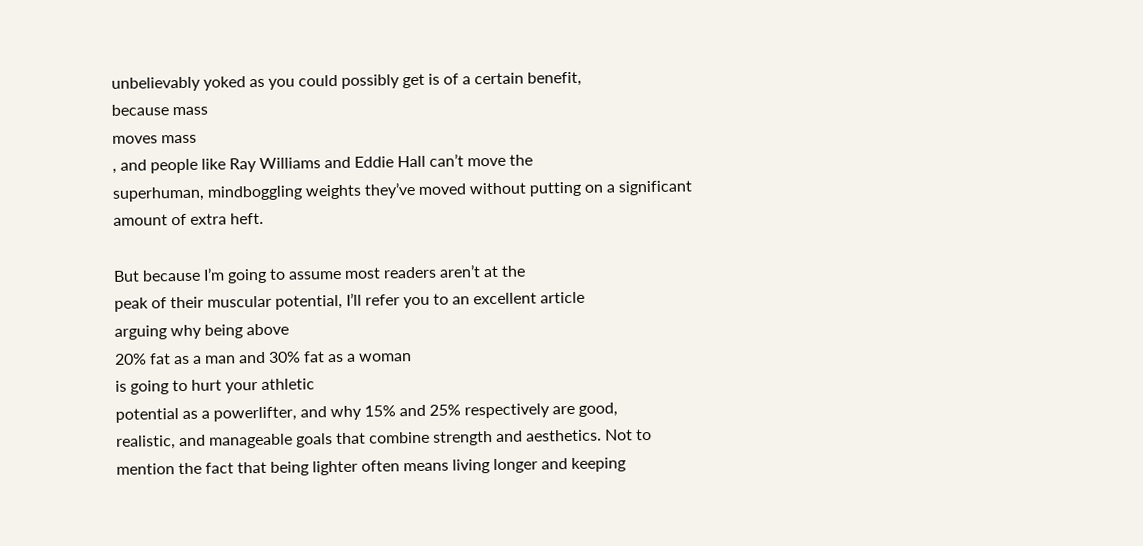unbelievably yoked as you could possibly get is of a certain benefit,
because mass
moves mass
, and people like Ray Williams and Eddie Hall can’t move the
superhuman, mindboggling weights they’ve moved without putting on a significant
amount of extra heft.

But because I’m going to assume most readers aren’t at the
peak of their muscular potential, I’ll refer you to an excellent article
arguing why being above
20% fat as a man and 30% fat as a woman
is going to hurt your athletic
potential as a powerlifter, and why 15% and 25% respectively are good,
realistic, and manageable goals that combine strength and aesthetics. Not to
mention the fact that being lighter often means living longer and keeping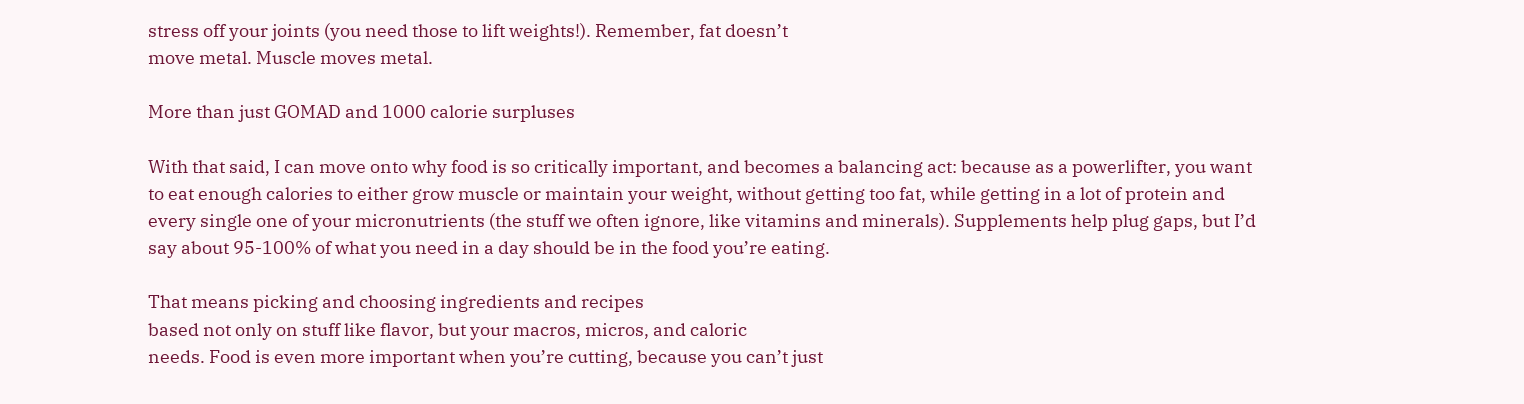stress off your joints (you need those to lift weights!). Remember, fat doesn’t
move metal. Muscle moves metal.

More than just GOMAD and 1000 calorie surpluses

With that said, I can move onto why food is so critically important, and becomes a balancing act: because as a powerlifter, you want to eat enough calories to either grow muscle or maintain your weight, without getting too fat, while getting in a lot of protein and every single one of your micronutrients (the stuff we often ignore, like vitamins and minerals). Supplements help plug gaps, but I’d say about 95-100% of what you need in a day should be in the food you’re eating.

That means picking and choosing ingredients and recipes
based not only on stuff like flavor, but your macros, micros, and caloric
needs. Food is even more important when you’re cutting, because you can’t just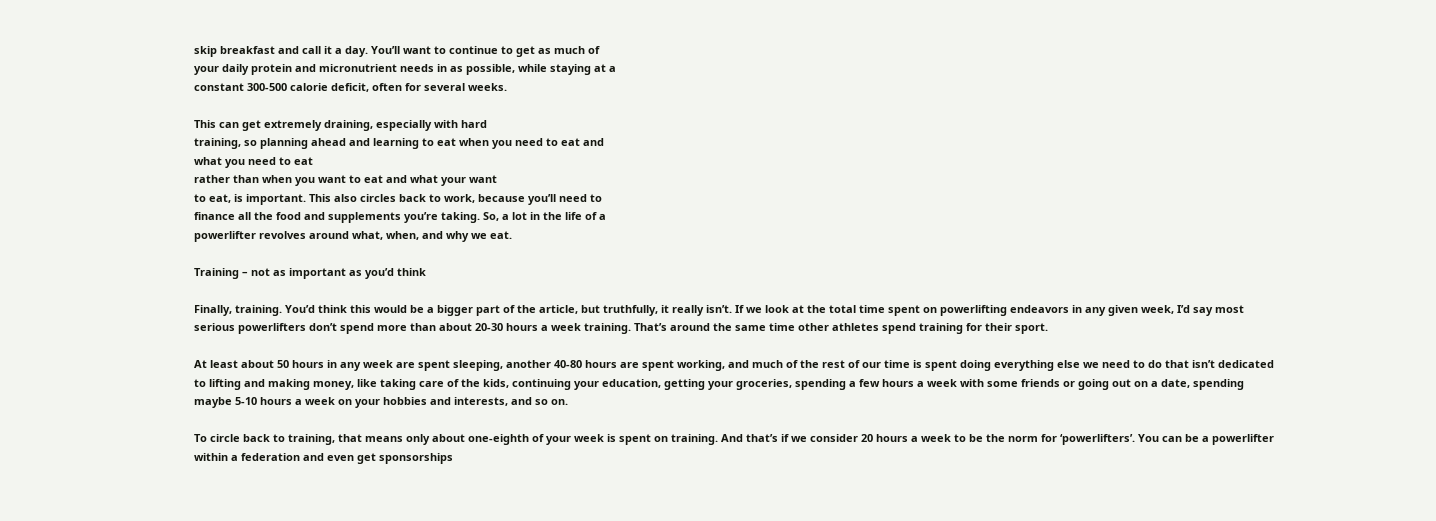skip breakfast and call it a day. You’ll want to continue to get as much of
your daily protein and micronutrient needs in as possible, while staying at a
constant 300-500 calorie deficit, often for several weeks.

This can get extremely draining, especially with hard
training, so planning ahead and learning to eat when you need to eat and
what you need to eat
rather than when you want to eat and what your want
to eat, is important. This also circles back to work, because you’ll need to
finance all the food and supplements you’re taking. So, a lot in the life of a
powerlifter revolves around what, when, and why we eat.

Training – not as important as you’d think

Finally, training. You’d think this would be a bigger part of the article, but truthfully, it really isn’t. If we look at the total time spent on powerlifting endeavors in any given week, I’d say most serious powerlifters don’t spend more than about 20-30 hours a week training. That’s around the same time other athletes spend training for their sport.

At least about 50 hours in any week are spent sleeping, another 40-80 hours are spent working, and much of the rest of our time is spent doing everything else we need to do that isn’t dedicated to lifting and making money, like taking care of the kids, continuing your education, getting your groceries, spending a few hours a week with some friends or going out on a date, spending maybe 5-10 hours a week on your hobbies and interests, and so on.

To circle back to training, that means only about one-eighth of your week is spent on training. And that’s if we consider 20 hours a week to be the norm for ‘powerlifters’. You can be a powerlifter within a federation and even get sponsorships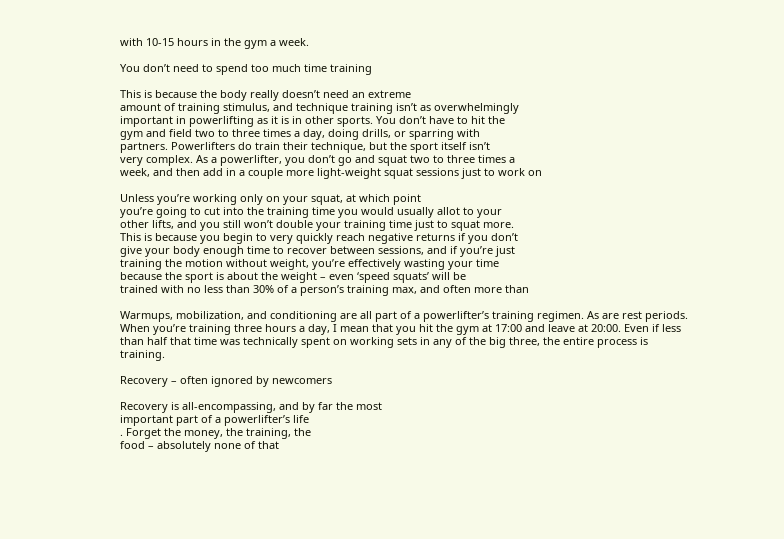with 10-15 hours in the gym a week.

You don’t need to spend too much time training

This is because the body really doesn’t need an extreme
amount of training stimulus, and technique training isn’t as overwhelmingly
important in powerlifting as it is in other sports. You don’t have to hit the
gym and field two to three times a day, doing drills, or sparring with
partners. Powerlifters do train their technique, but the sport itself isn’t
very complex. As a powerlifter, you don’t go and squat two to three times a
week, and then add in a couple more light-weight squat sessions just to work on

Unless you’re working only on your squat, at which point
you’re going to cut into the training time you would usually allot to your
other lifts, and you still won’t double your training time just to squat more.
This is because you begin to very quickly reach negative returns if you don’t
give your body enough time to recover between sessions, and if you’re just
training the motion without weight, you’re effectively wasting your time
because the sport is about the weight – even ‘speed squats’ will be
trained with no less than 30% of a person’s training max, and often more than

Warmups, mobilization, and conditioning are all part of a powerlifter’s training regimen. As are rest periods. When you’re training three hours a day, I mean that you hit the gym at 17:00 and leave at 20:00. Even if less than half that time was technically spent on working sets in any of the big three, the entire process is training.

Recovery – often ignored by newcomers

Recovery is all-encompassing, and by far the most
important part of a powerlifter’s life
. Forget the money, the training, the
food – absolutely none of that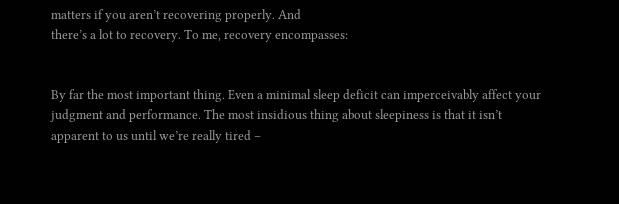matters if you aren’t recovering properly. And
there’s a lot to recovery. To me, recovery encompasses:


By far the most important thing. Even a minimal sleep deficit can imperceivably affect your judgment and performance. The most insidious thing about sleepiness is that it isn’t apparent to us until we’re really tired –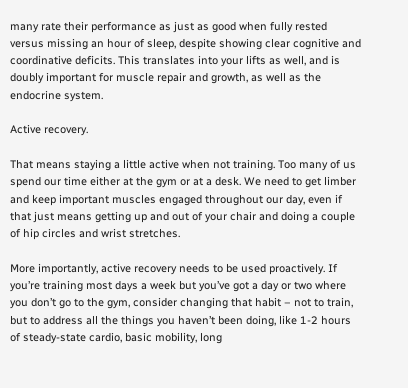many rate their performance as just as good when fully rested versus missing an hour of sleep, despite showing clear cognitive and coordinative deficits. This translates into your lifts as well, and is doubly important for muscle repair and growth, as well as the endocrine system.

Active recovery.

That means staying a little active when not training. Too many of us spend our time either at the gym or at a desk. We need to get limber and keep important muscles engaged throughout our day, even if that just means getting up and out of your chair and doing a couple of hip circles and wrist stretches.

More importantly, active recovery needs to be used proactively. If you’re training most days a week but you’ve got a day or two where you don’t go to the gym, consider changing that habit – not to train, but to address all the things you haven’t been doing, like 1-2 hours of steady-state cardio, basic mobility, long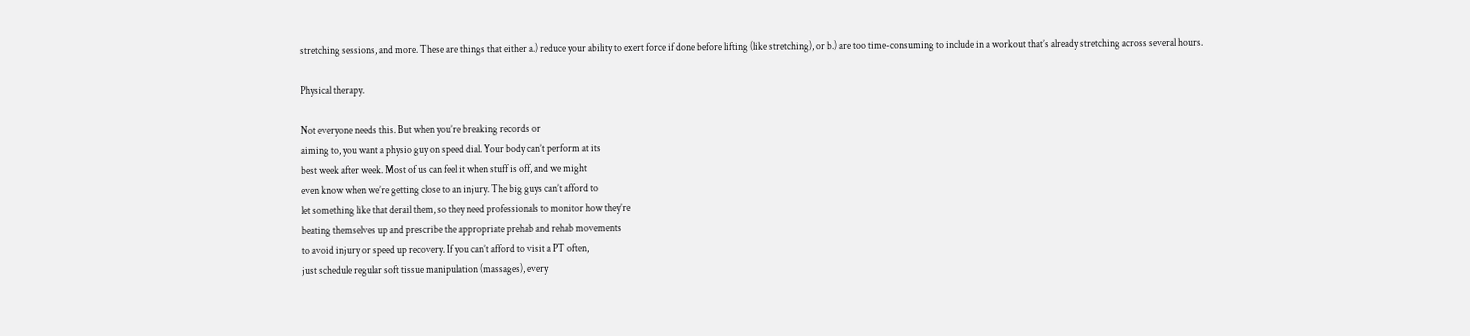stretching sessions, and more. These are things that either a.) reduce your ability to exert force if done before lifting (like stretching), or b.) are too time-consuming to include in a workout that’s already stretching across several hours.

Physical therapy.

Not everyone needs this. But when you’re breaking records or
aiming to, you want a physio guy on speed dial. Your body can’t perform at its
best week after week. Most of us can feel it when stuff is off, and we might
even know when we’re getting close to an injury. The big guys can’t afford to
let something like that derail them, so they need professionals to monitor how they’re
beating themselves up and prescribe the appropriate prehab and rehab movements
to avoid injury or speed up recovery. If you can’t afford to visit a PT often,
just schedule regular soft tissue manipulation (massages), every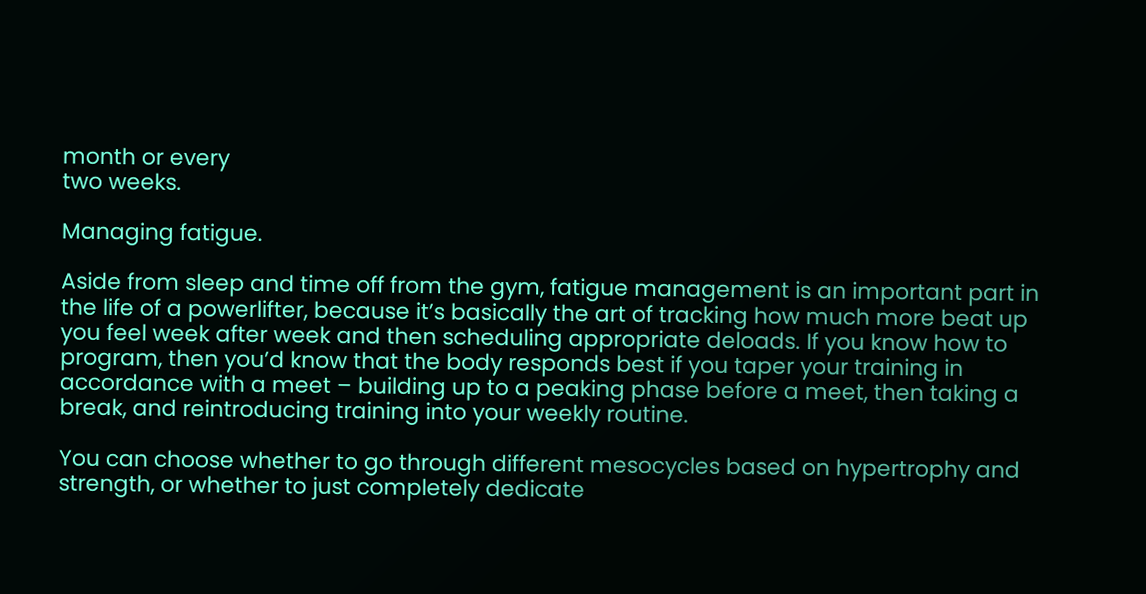month or every
two weeks.

Managing fatigue.

Aside from sleep and time off from the gym, fatigue management is an important part in the life of a powerlifter, because it’s basically the art of tracking how much more beat up you feel week after week and then scheduling appropriate deloads. If you know how to program, then you’d know that the body responds best if you taper your training in accordance with a meet – building up to a peaking phase before a meet, then taking a break, and reintroducing training into your weekly routine.

You can choose whether to go through different mesocycles based on hypertrophy and strength, or whether to just completely dedicate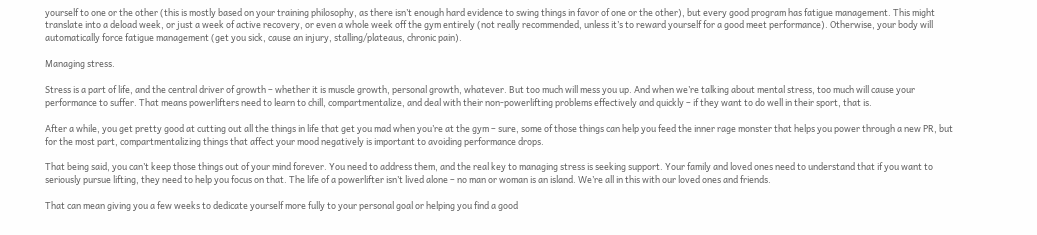yourself to one or the other (this is mostly based on your training philosophy, as there isn’t enough hard evidence to swing things in favor of one or the other), but every good program has fatigue management. This might translate into a deload week, or just a week of active recovery, or even a whole week off the gym entirely (not really recommended, unless it’s to reward yourself for a good meet performance). Otherwise, your body will automatically force fatigue management (get you sick, cause an injury, stalling/plateaus, chronic pain).

Managing stress.

Stress is a part of life, and the central driver of growth – whether it is muscle growth, personal growth, whatever. But too much will mess you up. And when we’re talking about mental stress, too much will cause your performance to suffer. That means powerlifters need to learn to chill, compartmentalize, and deal with their non-powerlifting problems effectively and quickly – if they want to do well in their sport, that is.

After a while, you get pretty good at cutting out all the things in life that get you mad when you’re at the gym – sure, some of those things can help you feed the inner rage monster that helps you power through a new PR, but for the most part, compartmentalizing things that affect your mood negatively is important to avoiding performance drops.

That being said, you can’t keep those things out of your mind forever. You need to address them, and the real key to managing stress is seeking support. Your family and loved ones need to understand that if you want to seriously pursue lifting, they need to help you focus on that. The life of a powerlifter isn’t lived alone – no man or woman is an island. We’re all in this with our loved ones and friends.

That can mean giving you a few weeks to dedicate yourself more fully to your personal goal or helping you find a good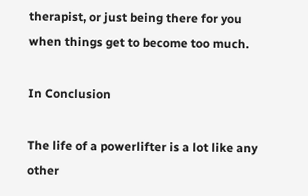therapist, or just being there for you when things get to become too much.

In Conclusion

The life of a powerlifter is a lot like any other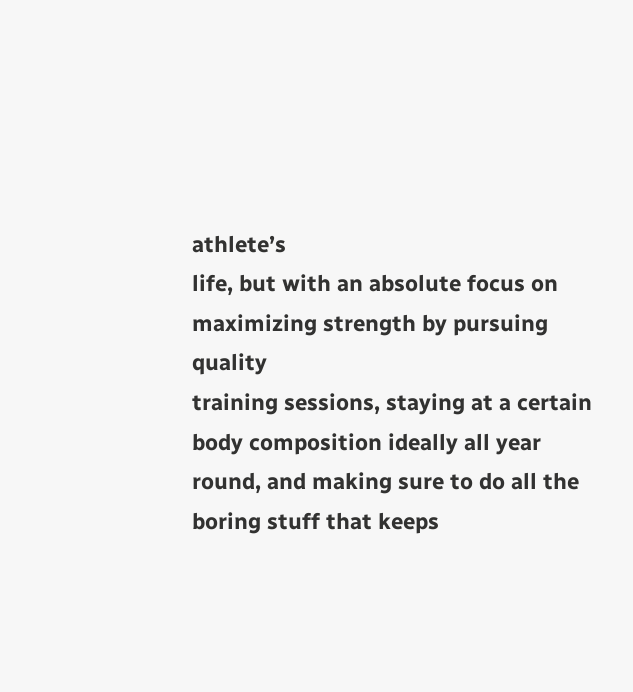athlete’s
life, but with an absolute focus on maximizing strength by pursuing quality
training sessions, staying at a certain body composition ideally all year
round, and making sure to do all the boring stuff that keeps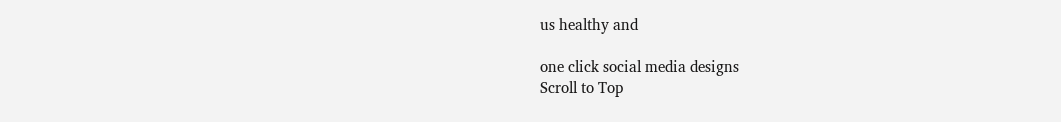us healthy and

one click social media designs
Scroll to Top